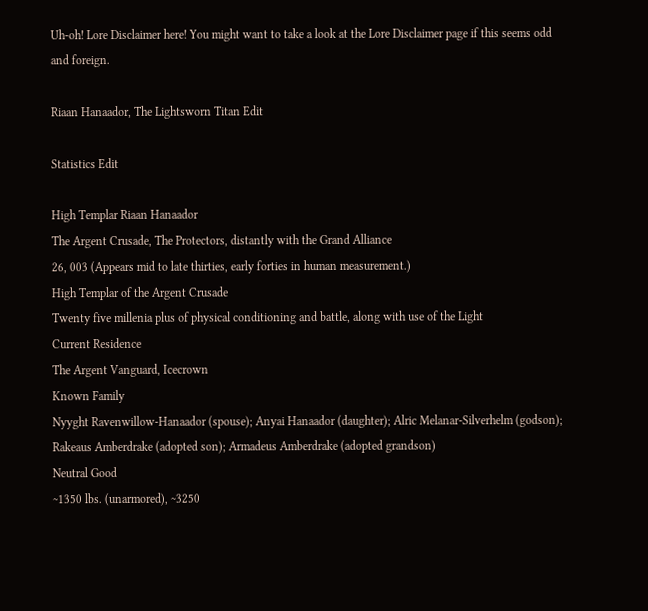Uh-oh! Lore Disclaimer here! You might want to take a look at the Lore Disclaimer page if this seems odd and foreign.

Riaan Hanaador, The Lightsworn Titan Edit

Statistics Edit

High Templar Riaan Hanaador
The Argent Crusade, The Protectors, distantly with the Grand Alliance
26, 003 (Appears mid to late thirties, early forties in human measurement.)
High Templar of the Argent Crusade
Twenty five millenia plus of physical conditioning and battle, along with use of the Light
Current Residence
The Argent Vanguard, Icecrown
Known Family
Nyyght Ravenwillow-Hanaador (spouse); Anyai Hanaador (daughter); Alric Melanar-Silverhelm (godson); Rakeaus Amberdrake (adopted son); Armadeus Amberdrake (adopted grandson)
Neutral Good
~1350 lbs. (unarmored), ~3250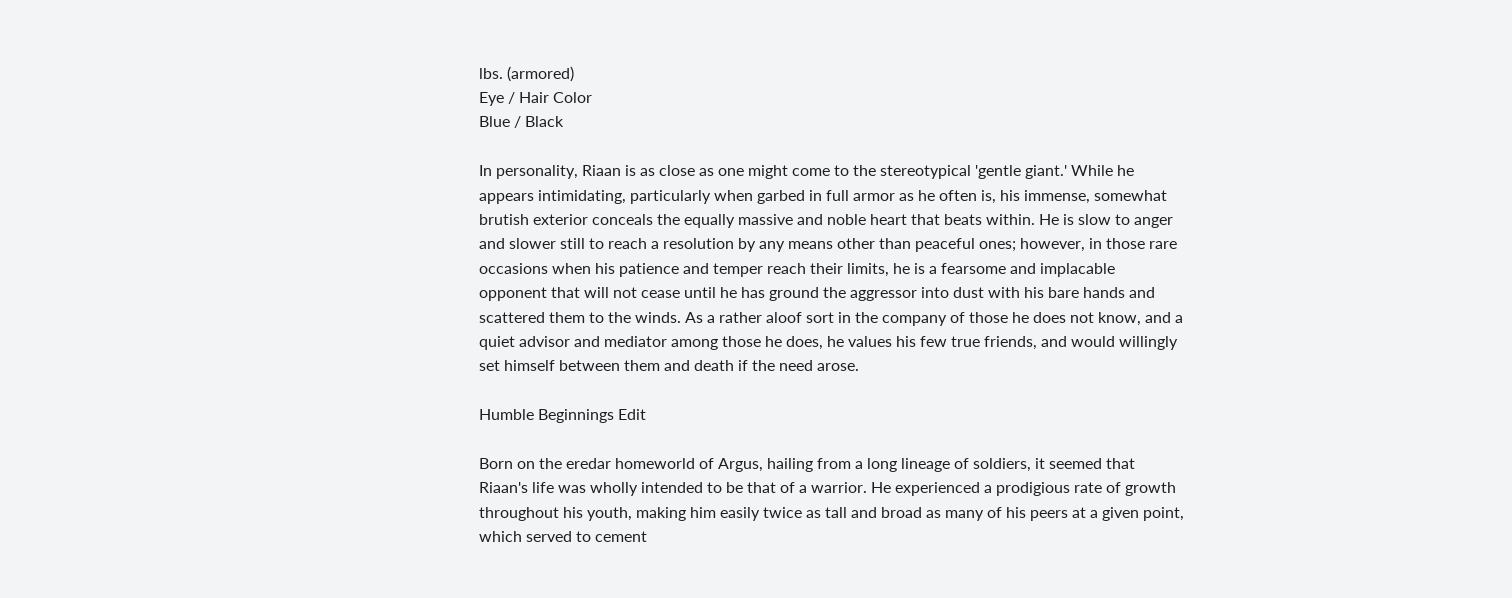lbs. (armored)
Eye / Hair Color
Blue / Black

In personality, Riaan is as close as one might come to the stereotypical 'gentle giant.' While he appears intimidating, particularly when garbed in full armor as he often is, his immense, somewhat brutish exterior conceals the equally massive and noble heart that beats within. He is slow to anger and slower still to reach a resolution by any means other than peaceful ones; however, in those rare occasions when his patience and temper reach their limits, he is a fearsome and implacable opponent that will not cease until he has ground the aggressor into dust with his bare hands and scattered them to the winds. As a rather aloof sort in the company of those he does not know, and a quiet advisor and mediator among those he does, he values his few true friends, and would willingly set himself between them and death if the need arose.

Humble Beginnings Edit

Born on the eredar homeworld of Argus, hailing from a long lineage of soldiers, it seemed that Riaan's life was wholly intended to be that of a warrior. He experienced a prodigious rate of growth throughout his youth, making him easily twice as tall and broad as many of his peers at a given point, which served to cement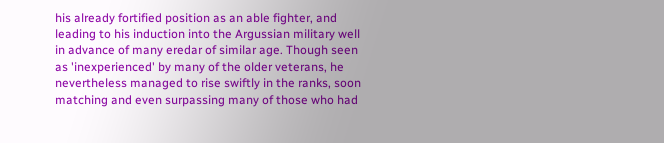his already fortified position as an able fighter, and leading to his induction into the Argussian military well in advance of many eredar of similar age. Though seen as 'inexperienced' by many of the older veterans, he nevertheless managed to rise swiftly in the ranks, soon matching and even surpassing many of those who had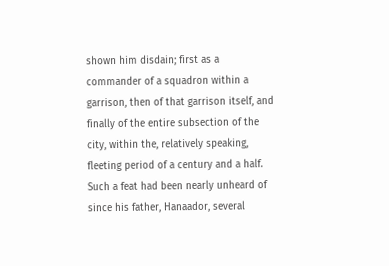shown him disdain; first as a commander of a squadron within a garrison, then of that garrison itself, and finally of the entire subsection of the city, within the, relatively speaking, fleeting period of a century and a half. Such a feat had been nearly unheard of since his father, Hanaador, several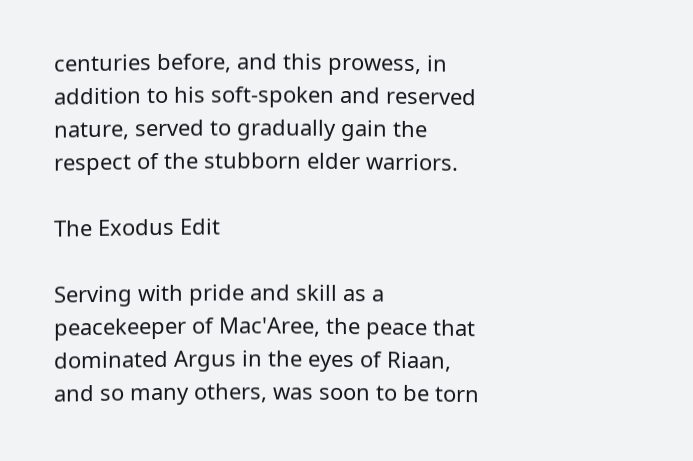centuries before, and this prowess, in addition to his soft-spoken and reserved nature, served to gradually gain the respect of the stubborn elder warriors.

The Exodus Edit

Serving with pride and skill as a peacekeeper of Mac'Aree, the peace that dominated Argus in the eyes of Riaan, and so many others, was soon to be torn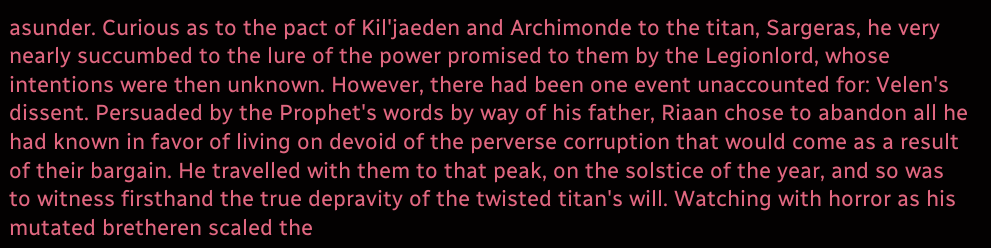asunder. Curious as to the pact of Kil'jaeden and Archimonde to the titan, Sargeras, he very nearly succumbed to the lure of the power promised to them by the Legionlord, whose intentions were then unknown. However, there had been one event unaccounted for: Velen's dissent. Persuaded by the Prophet's words by way of his father, Riaan chose to abandon all he had known in favor of living on devoid of the perverse corruption that would come as a result of their bargain. He travelled with them to that peak, on the solstice of the year, and so was to witness firsthand the true depravity of the twisted titan's will. Watching with horror as his mutated bretheren scaled the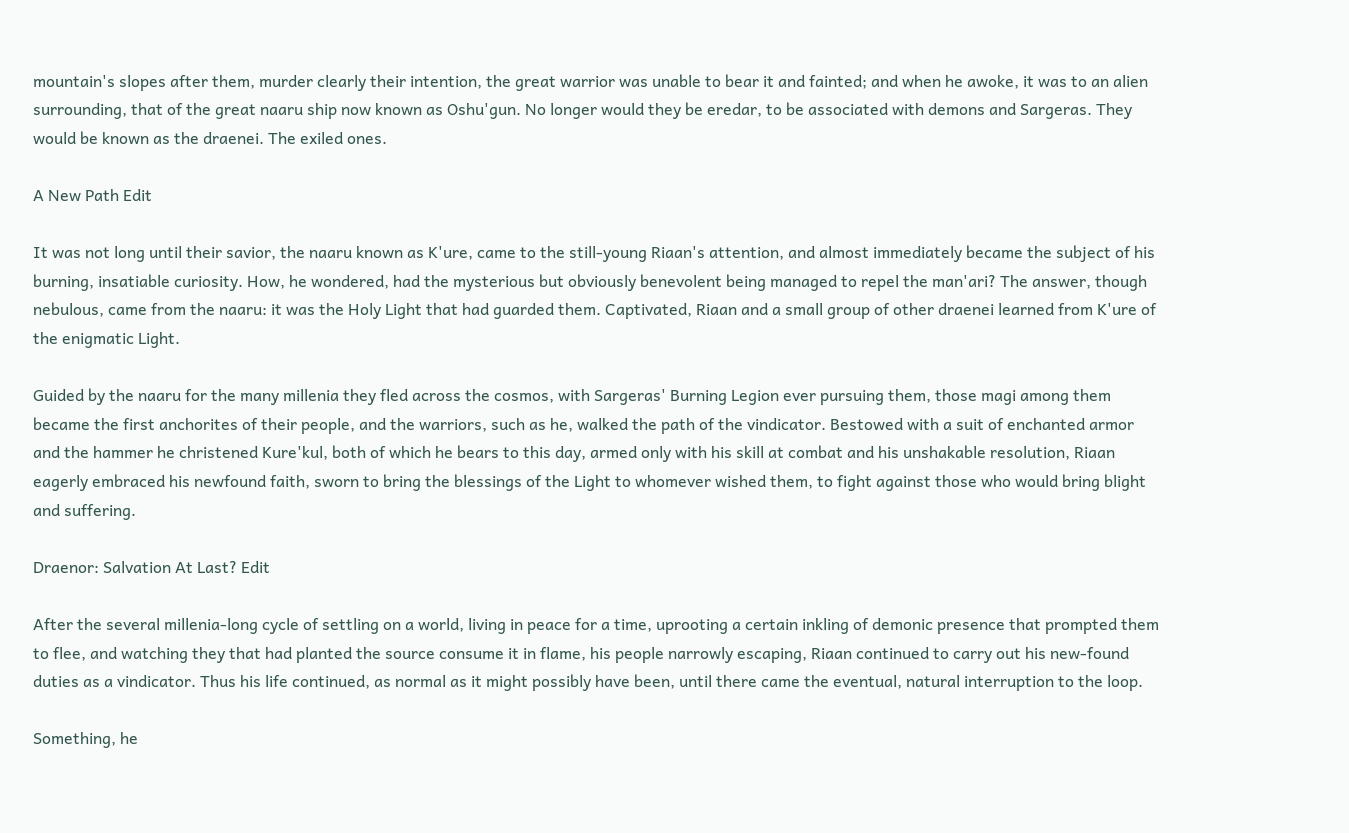mountain's slopes after them, murder clearly their intention, the great warrior was unable to bear it and fainted; and when he awoke, it was to an alien surrounding, that of the great naaru ship now known as Oshu'gun. No longer would they be eredar, to be associated with demons and Sargeras. They would be known as the draenei. The exiled ones.

A New Path Edit

It was not long until their savior, the naaru known as K'ure, came to the still-young Riaan's attention, and almost immediately became the subject of his burning, insatiable curiosity. How, he wondered, had the mysterious but obviously benevolent being managed to repel the man'ari? The answer, though nebulous, came from the naaru: it was the Holy Light that had guarded them. Captivated, Riaan and a small group of other draenei learned from K'ure of the enigmatic Light.

Guided by the naaru for the many millenia they fled across the cosmos, with Sargeras' Burning Legion ever pursuing them, those magi among them became the first anchorites of their people, and the warriors, such as he, walked the path of the vindicator. Bestowed with a suit of enchanted armor and the hammer he christened Kure'kul, both of which he bears to this day, armed only with his skill at combat and his unshakable resolution, Riaan eagerly embraced his newfound faith, sworn to bring the blessings of the Light to whomever wished them, to fight against those who would bring blight and suffering.

Draenor: Salvation At Last? Edit

After the several millenia-long cycle of settling on a world, living in peace for a time, uprooting a certain inkling of demonic presence that prompted them to flee, and watching they that had planted the source consume it in flame, his people narrowly escaping, Riaan continued to carry out his new-found duties as a vindicator. Thus his life continued, as normal as it might possibly have been, until there came the eventual, natural interruption to the loop.

Something, he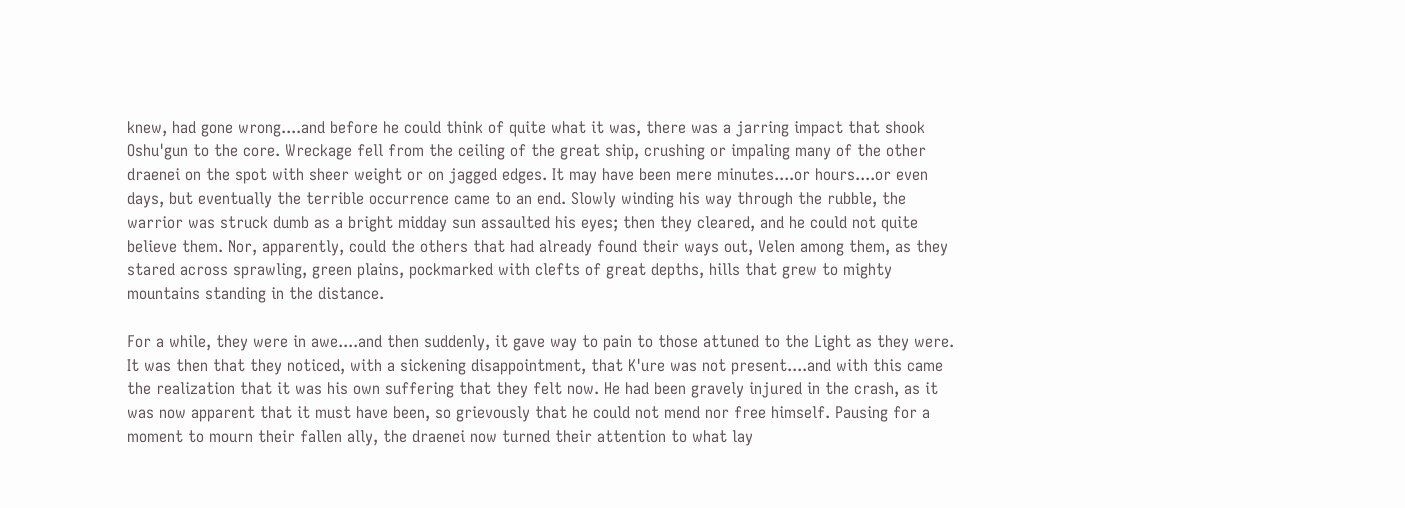knew, had gone wrong....and before he could think of quite what it was, there was a jarring impact that shook Oshu'gun to the core. Wreckage fell from the ceiling of the great ship, crushing or impaling many of the other draenei on the spot with sheer weight or on jagged edges. It may have been mere minutes....or hours....or even days, but eventually the terrible occurrence came to an end. Slowly winding his way through the rubble, the warrior was struck dumb as a bright midday sun assaulted his eyes; then they cleared, and he could not quite believe them. Nor, apparently, could the others that had already found their ways out, Velen among them, as they stared across sprawling, green plains, pockmarked with clefts of great depths, hills that grew to mighty mountains standing in the distance.

For a while, they were in awe....and then suddenly, it gave way to pain to those attuned to the Light as they were. It was then that they noticed, with a sickening disappointment, that K'ure was not present....and with this came the realization that it was his own suffering that they felt now. He had been gravely injured in the crash, as it was now apparent that it must have been, so grievously that he could not mend nor free himself. Pausing for a moment to mourn their fallen ally, the draenei now turned their attention to what lay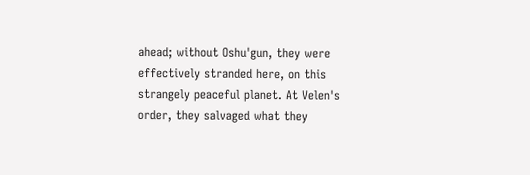ahead; without Oshu'gun, they were effectively stranded here, on this strangely peaceful planet. At Velen's order, they salvaged what they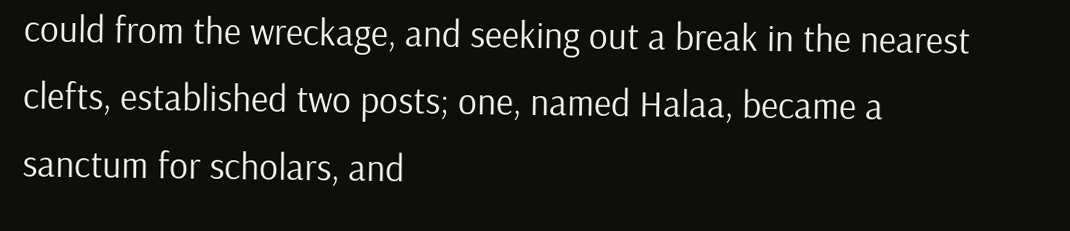could from the wreckage, and seeking out a break in the nearest clefts, established two posts; one, named Halaa, became a sanctum for scholars, and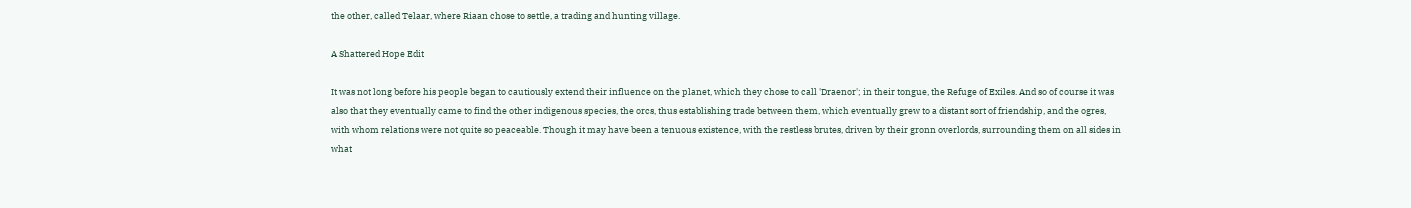the other, called Telaar, where Riaan chose to settle, a trading and hunting village.

A Shattered Hope Edit

It was not long before his people began to cautiously extend their influence on the planet, which they chose to call 'Draenor'; in their tongue, the Refuge of Exiles. And so of course it was also that they eventually came to find the other indigenous species, the orcs, thus establishing trade between them, which eventually grew to a distant sort of friendship, and the ogres, with whom relations were not quite so peaceable. Though it may have been a tenuous existence, with the restless brutes, driven by their gronn overlords, surrounding them on all sides in what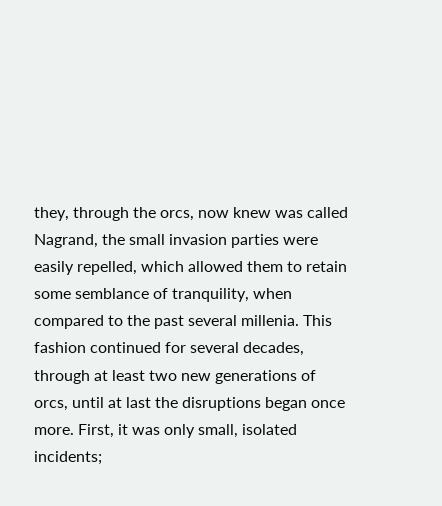they, through the orcs, now knew was called Nagrand, the small invasion parties were easily repelled, which allowed them to retain some semblance of tranquility, when compared to the past several millenia. This fashion continued for several decades, through at least two new generations of orcs, until at last the disruptions began once more. First, it was only small, isolated incidents;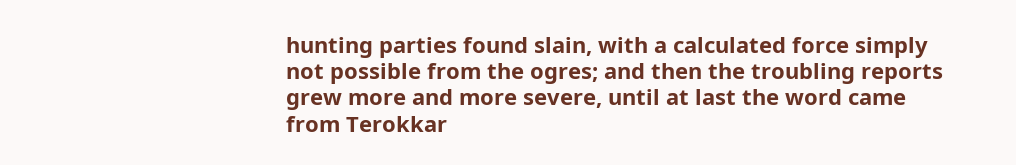hunting parties found slain, with a calculated force simply not possible from the ogres; and then the troubling reports grew more and more severe, until at last the word came from Terokkar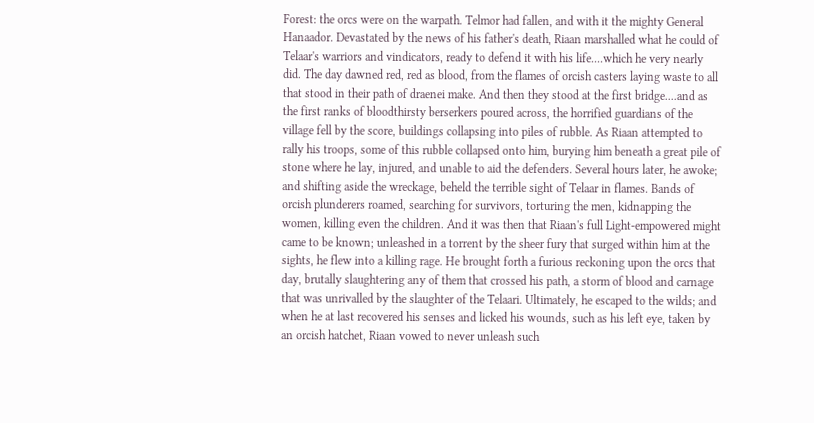Forest: the orcs were on the warpath. Telmor had fallen, and with it the mighty General Hanaador. Devastated by the news of his father's death, Riaan marshalled what he could of Telaar's warriors and vindicators, ready to defend it with his life....which he very nearly did. The day dawned red, red as blood, from the flames of orcish casters laying waste to all that stood in their path of draenei make. And then they stood at the first bridge....and as the first ranks of bloodthirsty berserkers poured across, the horrified guardians of the village fell by the score, buildings collapsing into piles of rubble. As Riaan attempted to rally his troops, some of this rubble collapsed onto him, burying him beneath a great pile of stone where he lay, injured, and unable to aid the defenders. Several hours later, he awoke; and shifting aside the wreckage, beheld the terrible sight of Telaar in flames. Bands of orcish plunderers roamed, searching for survivors, torturing the men, kidnapping the women, killing even the children. And it was then that Riaan's full Light-empowered might came to be known; unleashed in a torrent by the sheer fury that surged within him at the sights, he flew into a killing rage. He brought forth a furious reckoning upon the orcs that day, brutally slaughtering any of them that crossed his path, a storm of blood and carnage that was unrivalled by the slaughter of the Telaari. Ultimately, he escaped to the wilds; and when he at last recovered his senses and licked his wounds, such as his left eye, taken by an orcish hatchet, Riaan vowed to never unleash such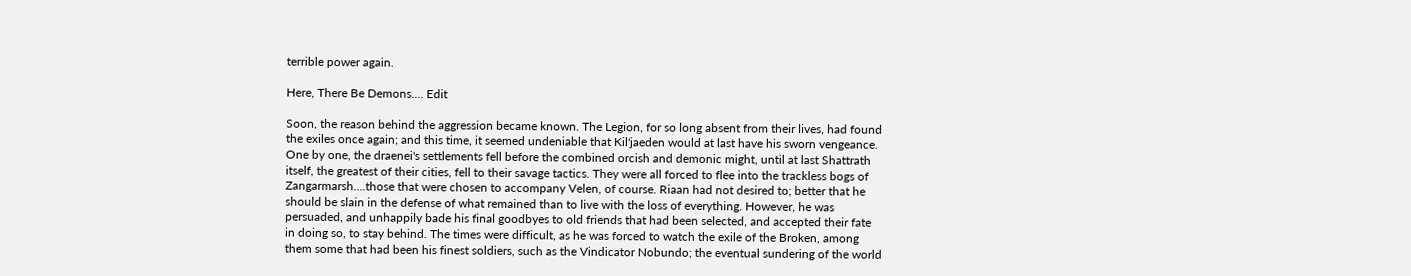terrible power again.

Here, There Be Demons.... Edit

Soon, the reason behind the aggression became known. The Legion, for so long absent from their lives, had found the exiles once again; and this time, it seemed undeniable that Kil'jaeden would at last have his sworn vengeance. One by one, the draenei's settlements fell before the combined orcish and demonic might, until at last Shattrath itself, the greatest of their cities, fell to their savage tactics. They were all forced to flee into the trackless bogs of Zangarmarsh....those that were chosen to accompany Velen, of course. Riaan had not desired to; better that he should be slain in the defense of what remained than to live with the loss of everything. However, he was persuaded, and unhappily bade his final goodbyes to old friends that had been selected, and accepted their fate in doing so, to stay behind. The times were difficult, as he was forced to watch the exile of the Broken, among them some that had been his finest soldiers, such as the Vindicator Nobundo; the eventual sundering of the world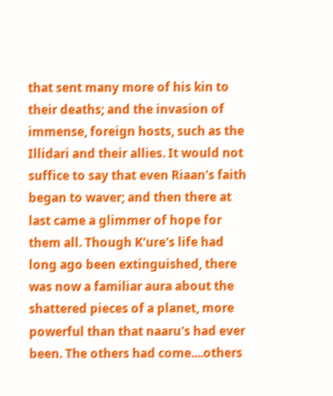that sent many more of his kin to their deaths; and the invasion of immense, foreign hosts, such as the Illidari and their allies. It would not suffice to say that even Riaan's faith began to waver; and then there at last came a glimmer of hope for them all. Though K'ure's life had long ago been extinguished, there was now a familiar aura about the shattered pieces of a planet, more powerful than that naaru's had ever been. The others had come....others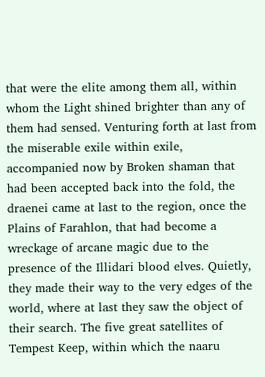that were the elite among them all, within whom the Light shined brighter than any of them had sensed. Venturing forth at last from the miserable exile within exile, accompanied now by Broken shaman that had been accepted back into the fold, the draenei came at last to the region, once the Plains of Farahlon, that had become a wreckage of arcane magic due to the presence of the Illidari blood elves. Quietly, they made their way to the very edges of the world, where at last they saw the object of their search. The five great satellites of Tempest Keep, within which the naaru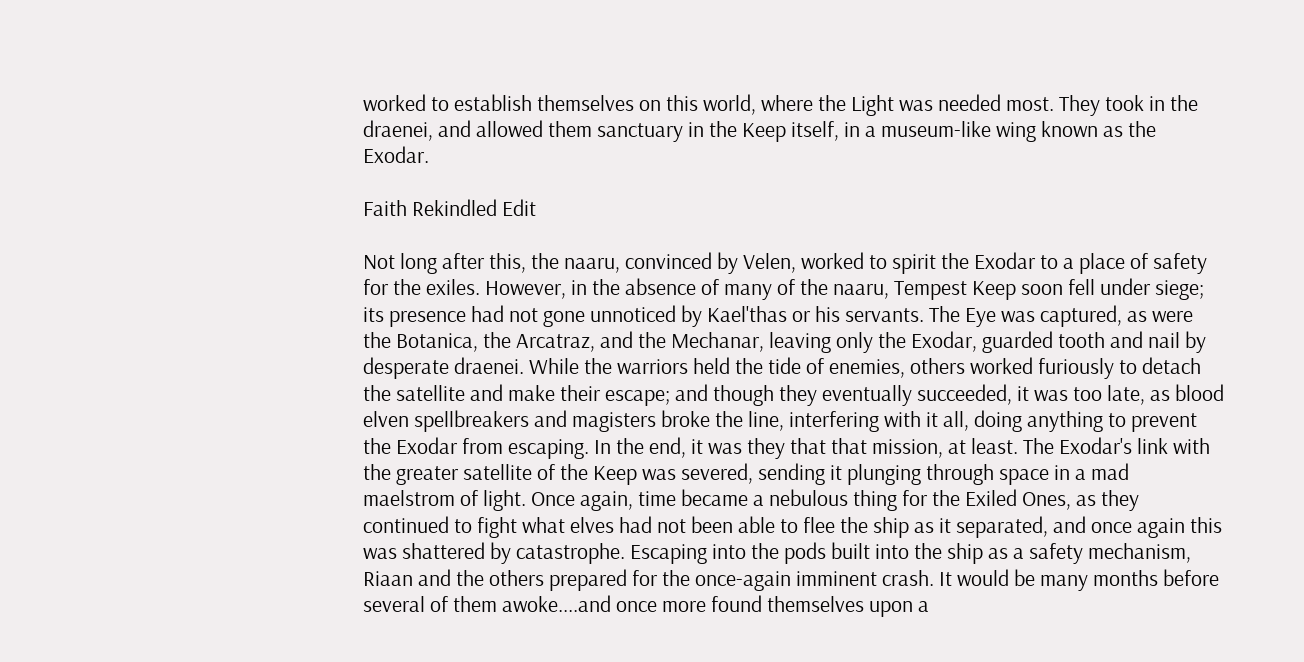worked to establish themselves on this world, where the Light was needed most. They took in the draenei, and allowed them sanctuary in the Keep itself, in a museum-like wing known as the Exodar.

Faith Rekindled Edit

Not long after this, the naaru, convinced by Velen, worked to spirit the Exodar to a place of safety for the exiles. However, in the absence of many of the naaru, Tempest Keep soon fell under siege; its presence had not gone unnoticed by Kael'thas or his servants. The Eye was captured, as were the Botanica, the Arcatraz, and the Mechanar, leaving only the Exodar, guarded tooth and nail by desperate draenei. While the warriors held the tide of enemies, others worked furiously to detach the satellite and make their escape; and though they eventually succeeded, it was too late, as blood elven spellbreakers and magisters broke the line, interfering with it all, doing anything to prevent the Exodar from escaping. In the end, it was they that that mission, at least. The Exodar's link with the greater satellite of the Keep was severed, sending it plunging through space in a mad maelstrom of light. Once again, time became a nebulous thing for the Exiled Ones, as they continued to fight what elves had not been able to flee the ship as it separated, and once again this was shattered by catastrophe. Escaping into the pods built into the ship as a safety mechanism, Riaan and the others prepared for the once-again imminent crash. It would be many months before several of them awoke....and once more found themselves upon a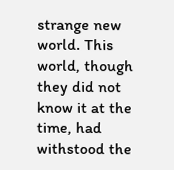strange new world. This world, though they did not know it at the time, had withstood the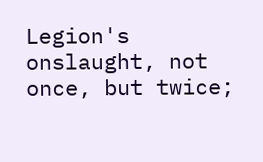Legion's onslaught, not once, but twice;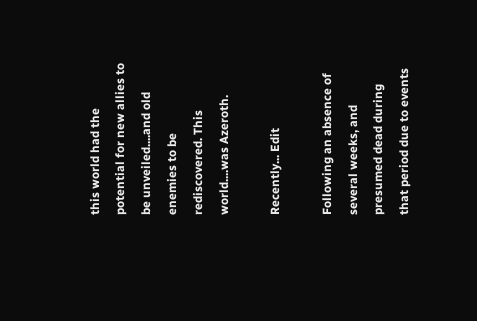this world had the potential for new allies to be unveiled....and old enemies to be rediscovered. This world....was Azeroth.

Recently... Edit

Following an absence of several weeks, and presumed dead during that period due to events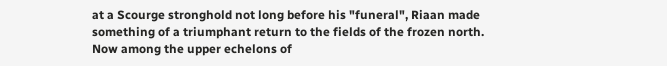at a Scourge stronghold not long before his "funeral", Riaan made something of a triumphant return to the fields of the frozen north. Now among the upper echelons of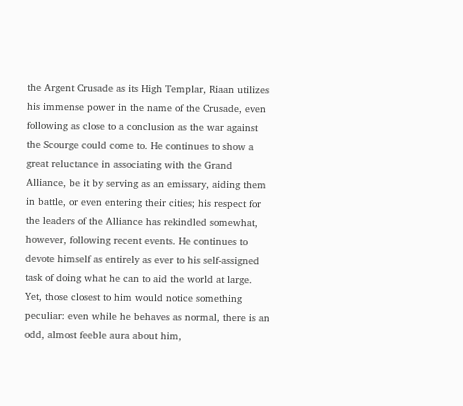the Argent Crusade as its High Templar, Riaan utilizes his immense power in the name of the Crusade, even following as close to a conclusion as the war against the Scourge could come to. He continues to show a great reluctance in associating with the Grand Alliance, be it by serving as an emissary, aiding them in battle, or even entering their cities; his respect for the leaders of the Alliance has rekindled somewhat, however, following recent events. He continues to devote himself as entirely as ever to his self-assigned task of doing what he can to aid the world at large. Yet, those closest to him would notice something peculiar: even while he behaves as normal, there is an odd, almost feeble aura about him,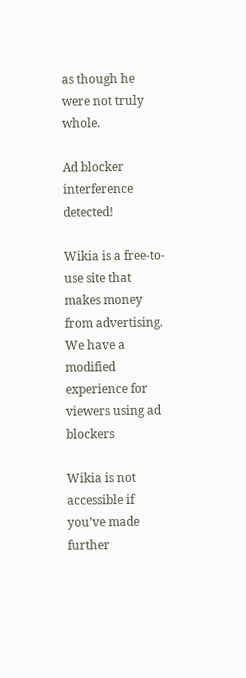as though he were not truly whole.

Ad blocker interference detected!

Wikia is a free-to-use site that makes money from advertising. We have a modified experience for viewers using ad blockers

Wikia is not accessible if you’ve made further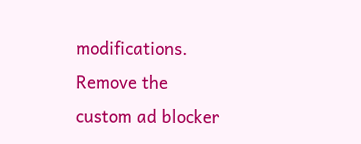modifications. Remove the custom ad blocker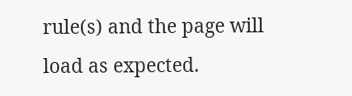rule(s) and the page will load as expected.